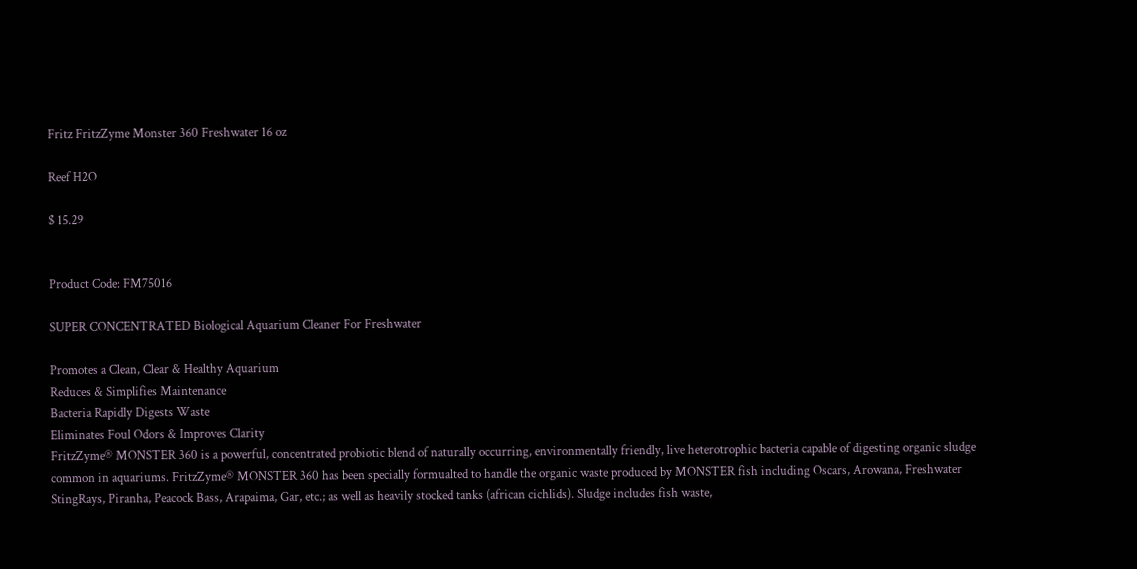Fritz FritzZyme Monster 360 Freshwater 16 oz

Reef H2O

$ 15.29


Product Code: FM75016

SUPER CONCENTRATED Biological Aquarium Cleaner For Freshwater

Promotes a Clean, Clear & Healthy Aquarium
Reduces & Simplifies Maintenance
Bacteria Rapidly Digests Waste
Eliminates Foul Odors & Improves Clarity
FritzZyme® MONSTER 360 is a powerful, concentrated probiotic blend of naturally occurring, environmentally friendly, live heterotrophic bacteria capable of digesting organic sludge common in aquariums. FritzZyme® MONSTER 360 has been specially formualted to handle the organic waste produced by MONSTER fish including Oscars, Arowana, Freshwater StingRays, Piranha, Peacock Bass, Arapaima, Gar, etc.; as well as heavily stocked tanks (african cichlids). Sludge includes fish waste,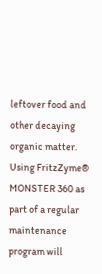leftover food and other decaying organic matter. Using FritzZyme® MONSTER 360 as part of a regular maintenance program will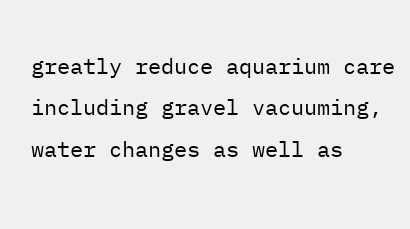greatly reduce aquarium care including gravel vacuuming, water changes as well as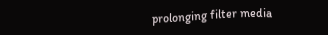prolonging filter media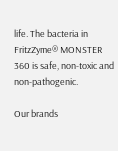life. The bacteria in FritzZyme® MONSTER 360 is safe, non-toxic and non-pathogenic.

Our brands